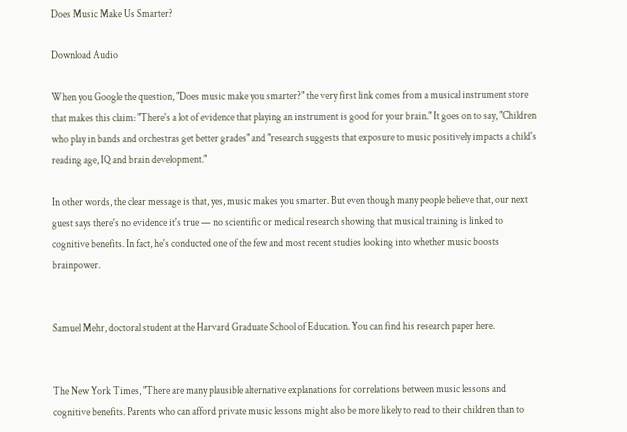Does Music Make Us Smarter?

Download Audio

When you Google the question, "Does music make you smarter?" the very first link comes from a musical instrument store that makes this claim: "There's a lot of evidence that playing an instrument is good for your brain." It goes on to say, "Children who play in bands and orchestras get better grades" and "research suggests that exposure to music positively impacts a child's reading age, IQ and brain development."

In other words, the clear message is that, yes, music makes you smarter. But even though many people believe that, our next guest says there's no evidence it's true — no scientific or medical research showing that musical training is linked to cognitive benefits. In fact, he's conducted one of the few and most recent studies looking into whether music boosts brainpower.


Samuel Mehr, doctoral student at the Harvard Graduate School of Education. You can find his research paper here.


The New York Times, "There are many plausible alternative explanations for correlations between music lessons and cognitive benefits. Parents who can afford private music lessons might also be more likely to read to their children than to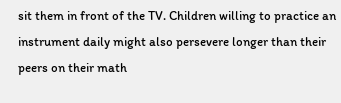sit them in front of the TV. Children willing to practice an instrument daily might also persevere longer than their peers on their math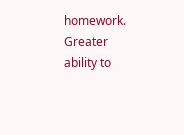homework. Greater ability to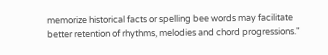memorize historical facts or spelling bee words may facilitate better retention of rhythms, melodies and chord progressions."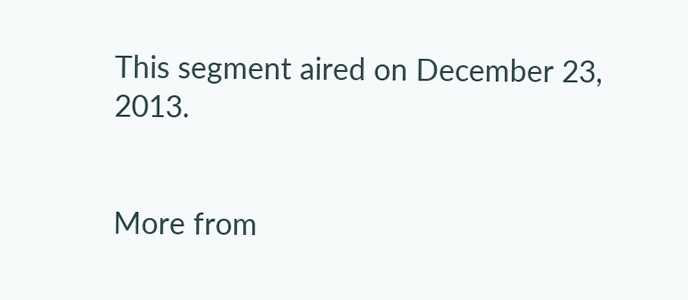This segment aired on December 23, 2013.


More from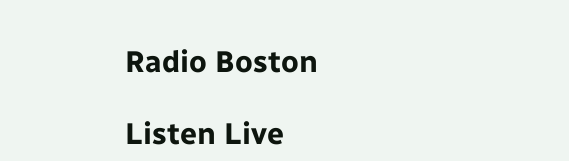Radio Boston

Listen Live